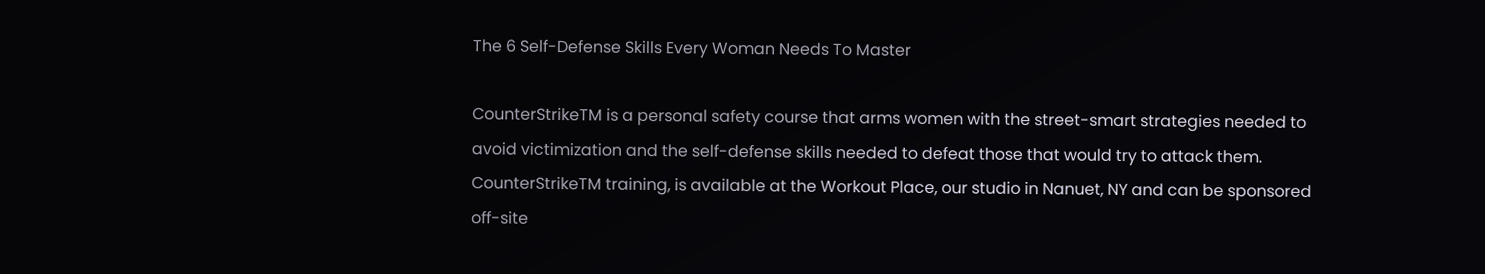The 6 Self-Defense Skills Every Woman Needs To Master

CounterStrikeTM is a personal safety course that arms women with the street-smart strategies needed to avoid victimization and the self-defense skills needed to defeat those that would try to attack them. CounterStrikeTM training, is available at the Workout Place, our studio in Nanuet, NY and can be sponsored off-site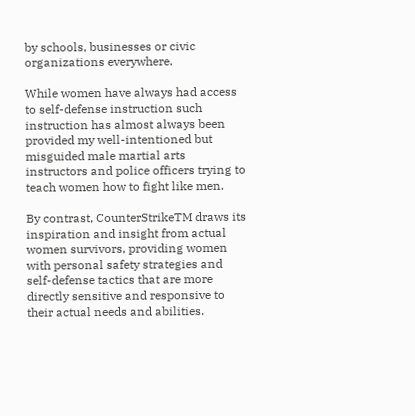by schools, businesses or civic organizations everywhere.

While women have always had access to self-defense instruction such instruction has almost always been provided my well-intentioned but misguided male martial arts instructors and police officers trying to teach women how to fight like men.

By contrast, CounterStrikeTM draws its inspiration and insight from actual women survivors, providing women with personal safety strategies and self-defense tactics that are more directly sensitive and responsive to their actual needs and abilities.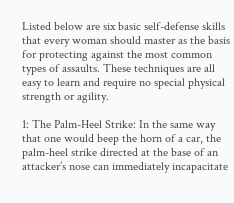Listed below are six basic self-defense skills that every woman should master as the basis for protecting against the most common types of assaults. These techniques are all easy to learn and require no special physical strength or agility.

1: The Palm-Heel Strike: In the same way that one would beep the horn of a car, the palm-heel strike directed at the base of an attacker’s nose can immediately incapacitate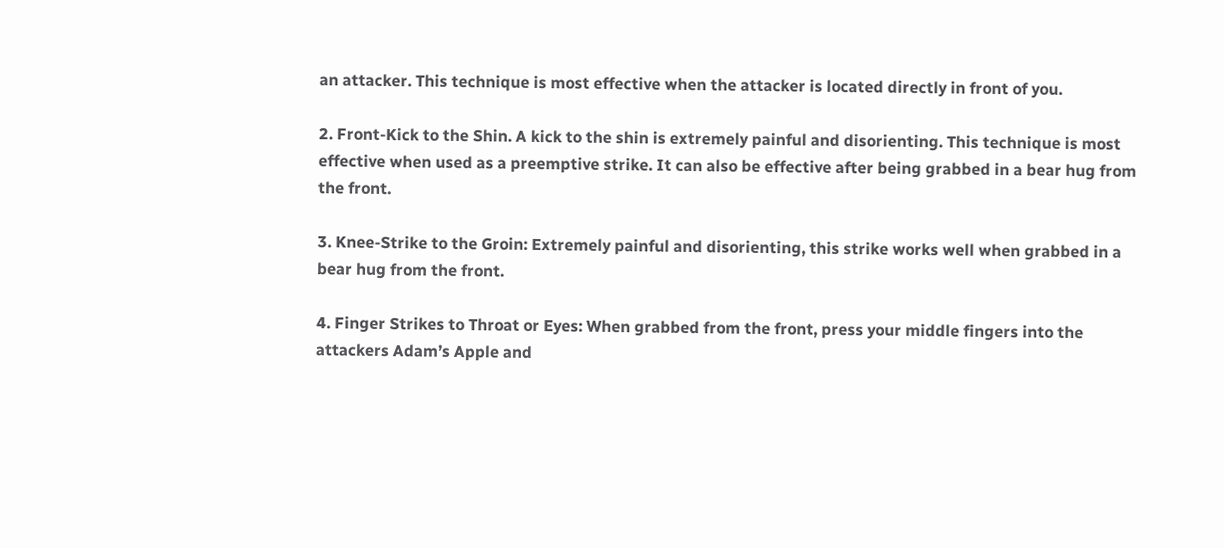an attacker. This technique is most effective when the attacker is located directly in front of you.

2. Front-Kick to the Shin. A kick to the shin is extremely painful and disorienting. This technique is most effective when used as a preemptive strike. It can also be effective after being grabbed in a bear hug from the front.

3. Knee-Strike to the Groin: Extremely painful and disorienting, this strike works well when grabbed in a bear hug from the front.

4. Finger Strikes to Throat or Eyes: When grabbed from the front, press your middle fingers into the attackers Adam’s Apple and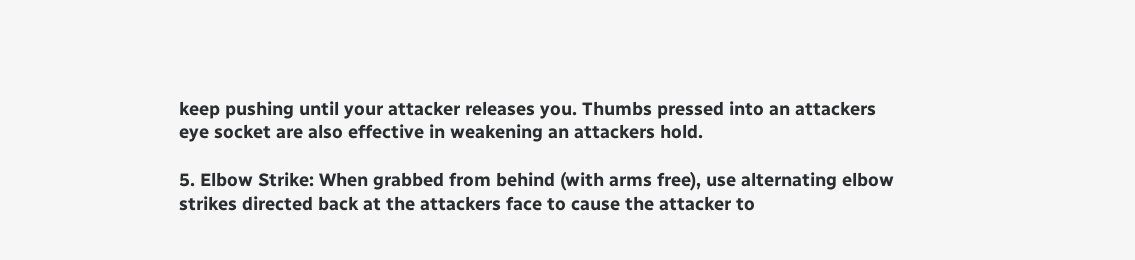keep pushing until your attacker releases you. Thumbs pressed into an attackers eye socket are also effective in weakening an attackers hold.

5. Elbow Strike: When grabbed from behind (with arms free), use alternating elbow strikes directed back at the attackers face to cause the attacker to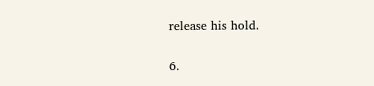release his hold.

6.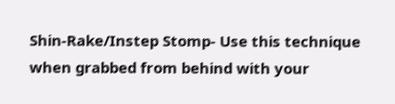Shin-Rake/Instep Stomp- Use this technique when grabbed from behind with your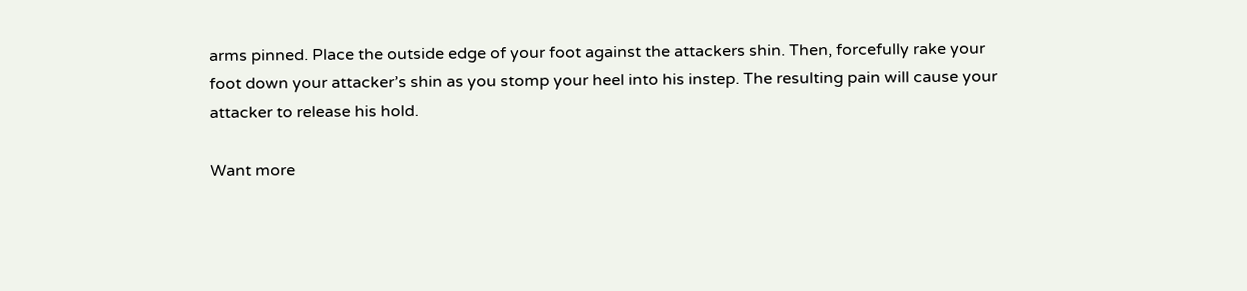arms pinned. Place the outside edge of your foot against the attackers shin. Then, forcefully rake your foot down your attacker’s shin as you stomp your heel into his instep. The resulting pain will cause your attacker to release his hold.

Want more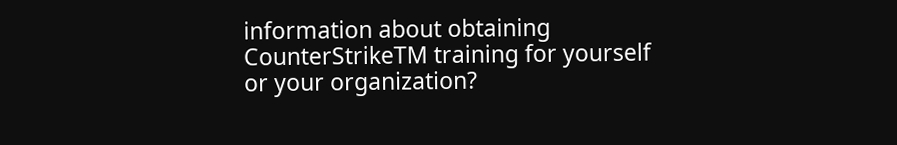information about obtaining CounterStrikeTM training for yourself or your organization?